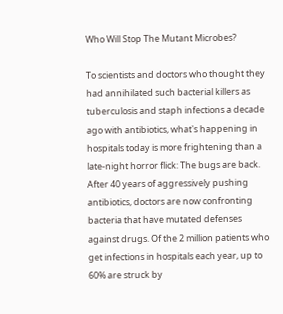Who Will Stop The Mutant Microbes?

To scientists and doctors who thought they had annihilated such bacterial killers as tuberculosis and staph infections a decade ago with antibiotics, what's happening in hospitals today is more frightening than a late-night horror flick: The bugs are back. After 40 years of aggressively pushing antibiotics, doctors are now confronting bacteria that have mutated defenses against drugs. Of the 2 million patients who get infections in hospitals each year, up to 60% are struck by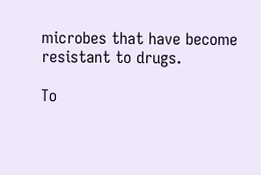microbes that have become resistant to drugs.

To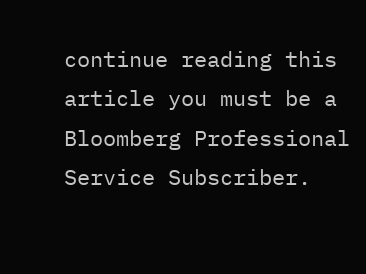continue reading this article you must be a Bloomberg Professional Service Subscriber.